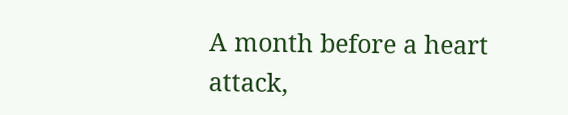A month before a heart attack,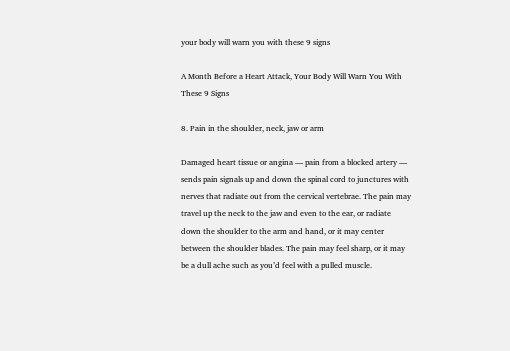your body will warn you with these 9 signs

A Month Before a Heart Attack, Your Body Will Warn You With These 9 Signs

8. Pain in the shoulder, neck, jaw or arm

Damaged heart tissue or angina — pain from a blocked artery — sends pain signals up and down the spinal cord to junctures with nerves that radiate out from the cervical vertebrae. The pain may travel up the neck to the jaw and even to the ear, or radiate down the shoulder to the arm and hand, or it may center between the shoulder blades. The pain may feel sharp, or it may be a dull ache such as you’d feel with a pulled muscle.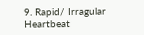9. Rapid/ Irragular Heartbeat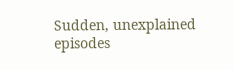Sudden, unexplained episodes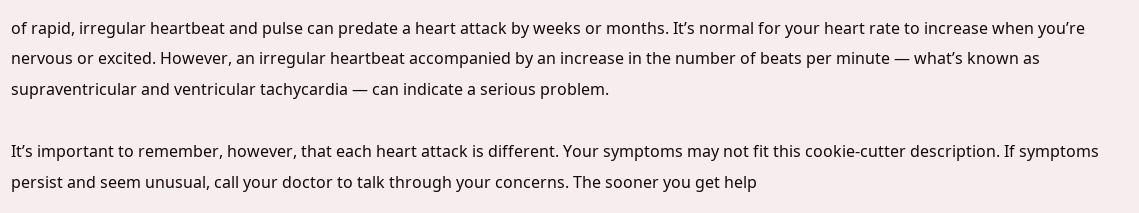of rapid, irregular heartbeat and pulse can predate a heart attack by weeks or months. It’s normal for your heart rate to increase when you’re nervous or excited. However, an irregular heartbeat accompanied by an increase in the number of beats per minute — what’s known as supraventricular and ventricular tachycardia — can indicate a serious problem.

It’s important to remember, however, that each heart attack is different. Your symptoms may not fit this cookie-cutter description. If symptoms persist and seem unusual, call your doctor to talk through your concerns. The sooner you get help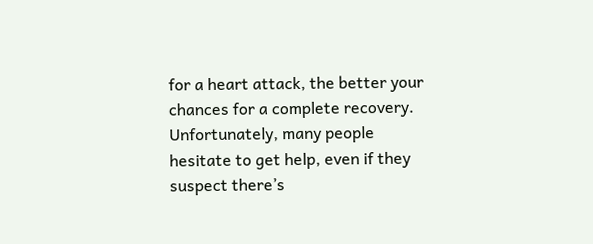for a heart attack, the better your chances for a complete recovery. Unfortunately, many people hesitate to get help, even if they suspect there’s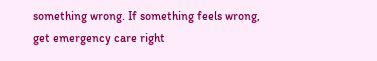something wrong. If something feels wrong, get emergency care right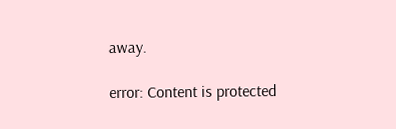away.

error: Content is protected